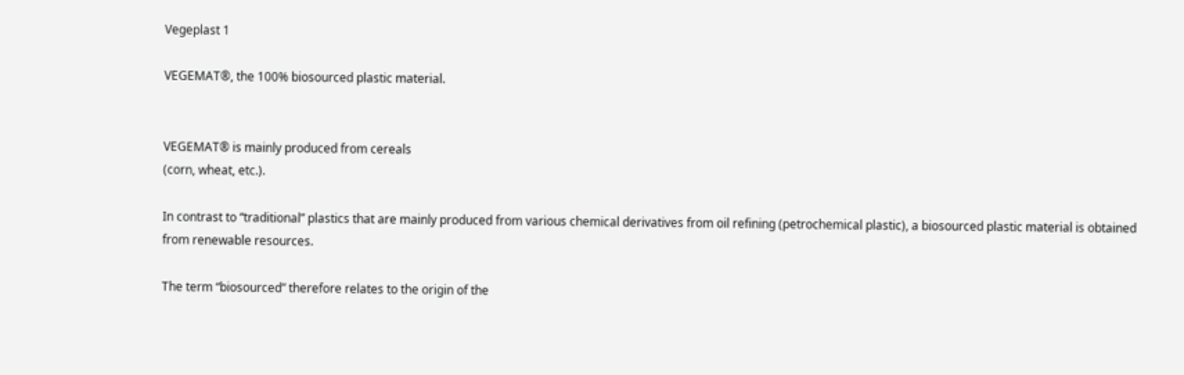Vegeplast 1

VEGEMAT®, the 100% biosourced plastic material.


VEGEMAT® is mainly produced from cereals
(corn, wheat, etc.).

In contrast to “traditional” plastics that are mainly produced from various chemical derivatives from oil refining (petrochemical plastic), a biosourced plastic material is obtained from renewable resources.

The term “biosourced” therefore relates to the origin of the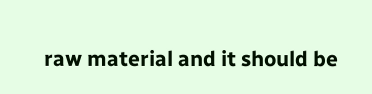raw material and it should be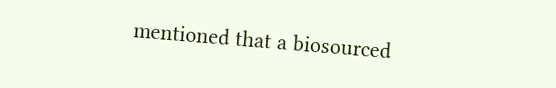mentioned that a biosourced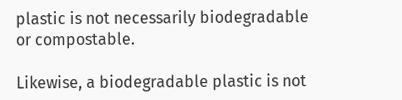plastic is not necessarily biodegradable or compostable.

Likewise, a biodegradable plastic is not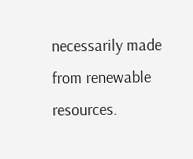necessarily made from renewable resources.